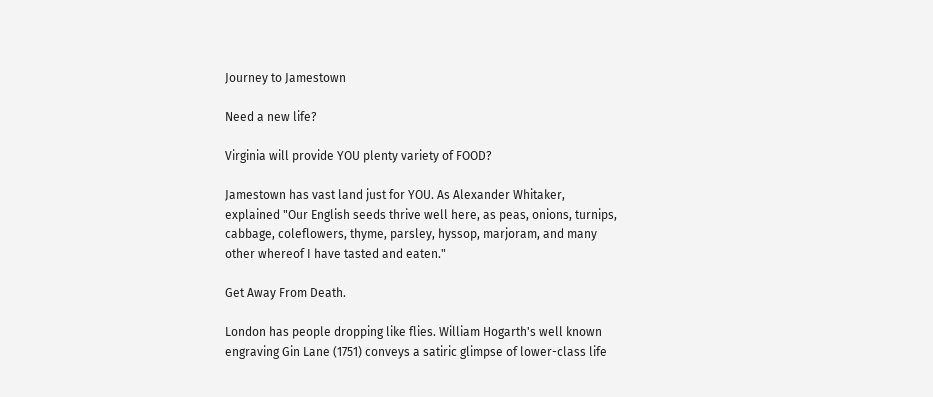Journey to Jamestown

Need a new life?

Virginia will provide YOU plenty variety of FOOD?

Jamestown has vast land just for YOU. As Alexander Whitaker, explained "Our English seeds thrive well here, as peas, onions, turnips, cabbage, coleflowers, thyme, parsley, hyssop, marjoram, and many other whereof I have tasted and eaten."

Get Away From Death.

London has people dropping like flies. William Hogarth's well known engraving Gin Lane (1751) conveys a satiric glimpse of lower-class life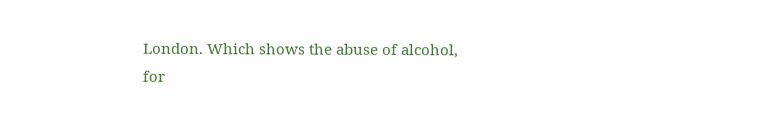London. Which shows the abuse of alcohol, for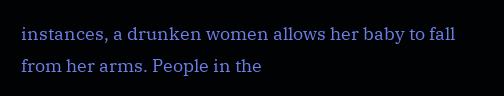instances, a drunken women allows her baby to fall from her arms. People in the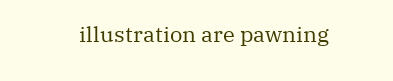illustration are pawning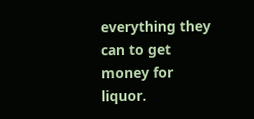everything they can to get money for liquor.